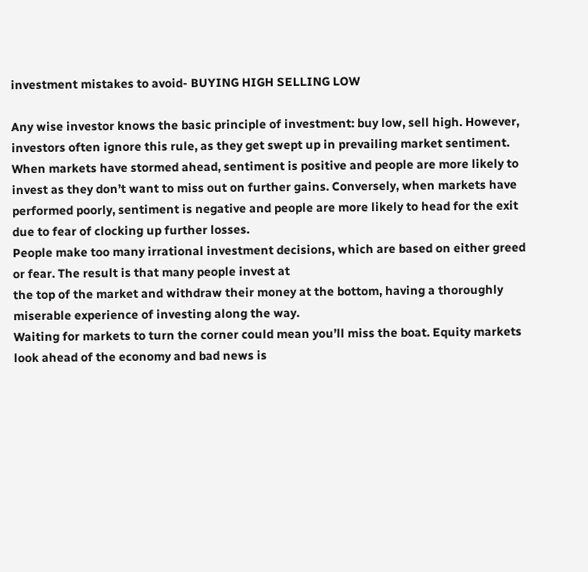investment mistakes to avoid- BUYING HIGH SELLING LOW

Any wise investor knows the basic principle of investment: buy low, sell high. However, investors often ignore this rule, as they get swept up in prevailing market sentiment.
When markets have stormed ahead, sentiment is positive and people are more likely to invest as they don’t want to miss out on further gains. Conversely, when markets have performed poorly, sentiment is negative and people are more likely to head for the exit due to fear of clocking up further losses.
People make too many irrational investment decisions, which are based on either greed or fear. The result is that many people invest at
the top of the market and withdraw their money at the bottom, having a thoroughly miserable experience of investing along the way.
Waiting for markets to turn the corner could mean you’ll miss the boat. Equity markets look ahead of the economy and bad news is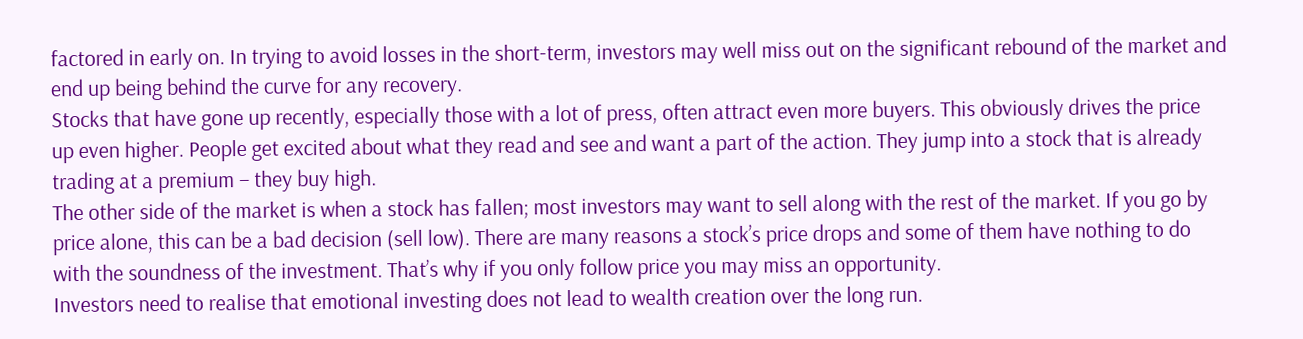factored in early on. In trying to avoid losses in the short-term, investors may well miss out on the significant rebound of the market and
end up being behind the curve for any recovery.
Stocks that have gone up recently, especially those with a lot of press, often attract even more buyers. This obviously drives the price
up even higher. People get excited about what they read and see and want a part of the action. They jump into a stock that is already
trading at a premium – they buy high.
The other side of the market is when a stock has fallen; most investors may want to sell along with the rest of the market. If you go by
price alone, this can be a bad decision (sell low). There are many reasons a stock’s price drops and some of them have nothing to do
with the soundness of the investment. That’s why if you only follow price you may miss an opportunity.
Investors need to realise that emotional investing does not lead to wealth creation over the long run.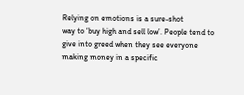Relying on emotions is a sure-shot
way to ‘buy high and sell low’. People tend to give into greed when they see everyone making money in a specific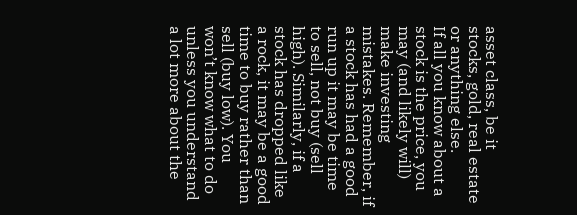asset class, be it
stocks, gold, real estate or anything else.
If all you know about a stock is the price, you may (and likely will) make investing mistakes. Remember, if a stock has had a good run up it may be time to sell, not buy (sell high). Similarly, if a stock has dropped like a rock, it may be a good time to buy rather than sell (buy low). You won’t know what to do unless you understand a lot more about the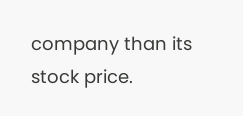company than its stock price.